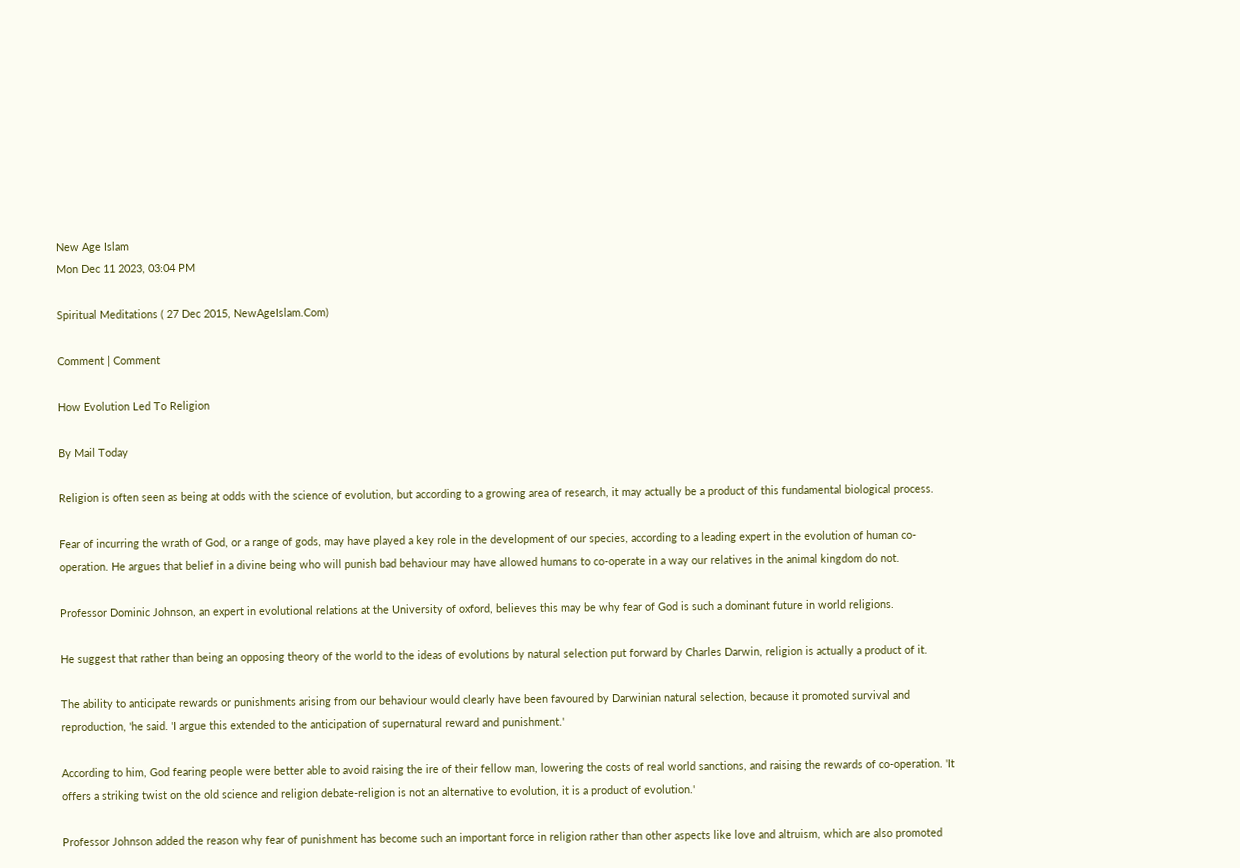New Age Islam
Mon Dec 11 2023, 03:04 PM

Spiritual Meditations ( 27 Dec 2015, NewAgeIslam.Com)

Comment | Comment

How Evolution Led To Religion

By Mail Today

Religion is often seen as being at odds with the science of evolution, but according to a growing area of research, it may actually be a product of this fundamental biological process.

Fear of incurring the wrath of God, or a range of gods, may have played a key role in the development of our species, according to a leading expert in the evolution of human co-operation. He argues that belief in a divine being who will punish bad behaviour may have allowed humans to co-operate in a way our relatives in the animal kingdom do not.

Professor Dominic Johnson, an expert in evolutional relations at the University of oxford, believes this may be why fear of God is such a dominant future in world religions.

He suggest that rather than being an opposing theory of the world to the ideas of evolutions by natural selection put forward by Charles Darwin, religion is actually a product of it.

The ability to anticipate rewards or punishments arising from our behaviour would clearly have been favoured by Darwinian natural selection, because it promoted survival and reproduction, 'he said. 'I argue this extended to the anticipation of supernatural reward and punishment.'

According to him, God fearing people were better able to avoid raising the ire of their fellow man, lowering the costs of real world sanctions, and raising the rewards of co-operation. 'It offers a striking twist on the old science and religion debate-religion is not an alternative to evolution, it is a product of evolution.'

Professor Johnson added the reason why fear of punishment has become such an important force in religion rather than other aspects like love and altruism, which are also promoted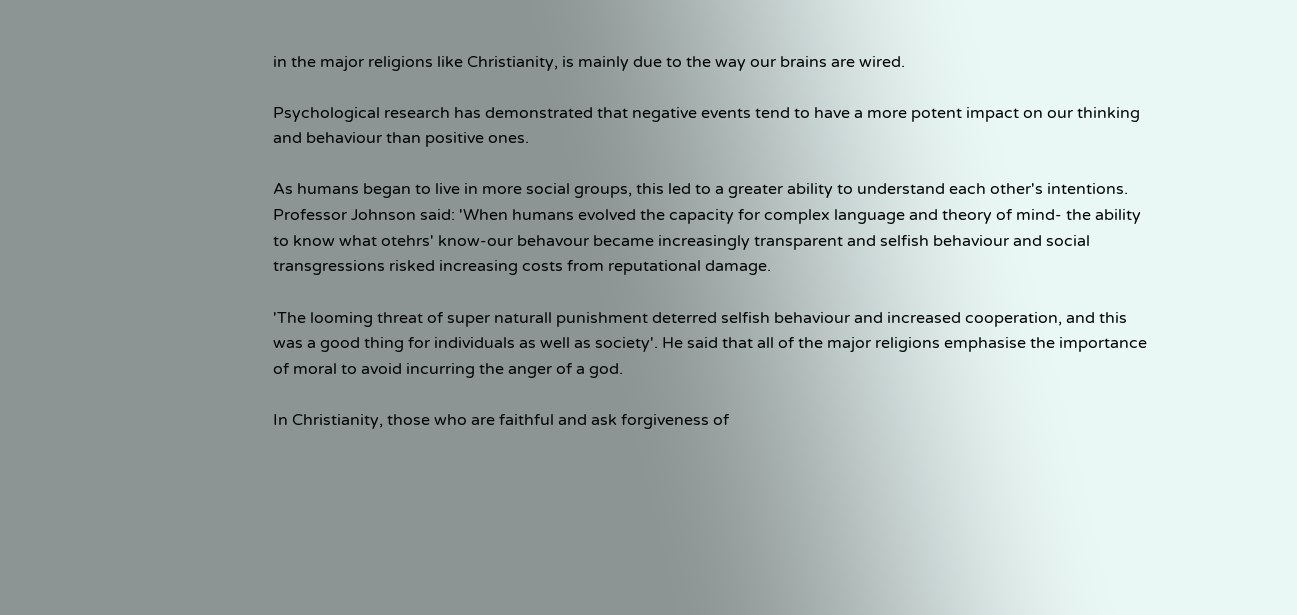in the major religions like Christianity, is mainly due to the way our brains are wired.

Psychological research has demonstrated that negative events tend to have a more potent impact on our thinking and behaviour than positive ones.

As humans began to live in more social groups, this led to a greater ability to understand each other's intentions. Professor Johnson said: 'When humans evolved the capacity for complex language and theory of mind- the ability to know what otehrs' know-our behavour became increasingly transparent and selfish behaviour and social transgressions risked increasing costs from reputational damage.

'The looming threat of super naturall punishment deterred selfish behaviour and increased cooperation, and this was a good thing for individuals as well as society'. He said that all of the major religions emphasise the importance of moral to avoid incurring the anger of a god.

In Christianity, those who are faithful and ask forgiveness of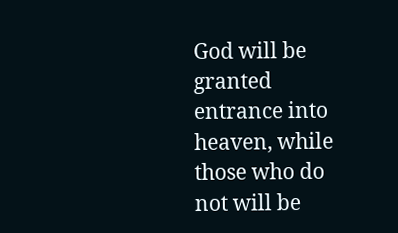God will be granted entrance into heaven, while those who do not will be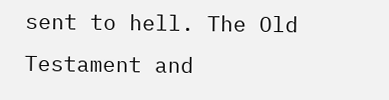sent to hell. The Old Testament and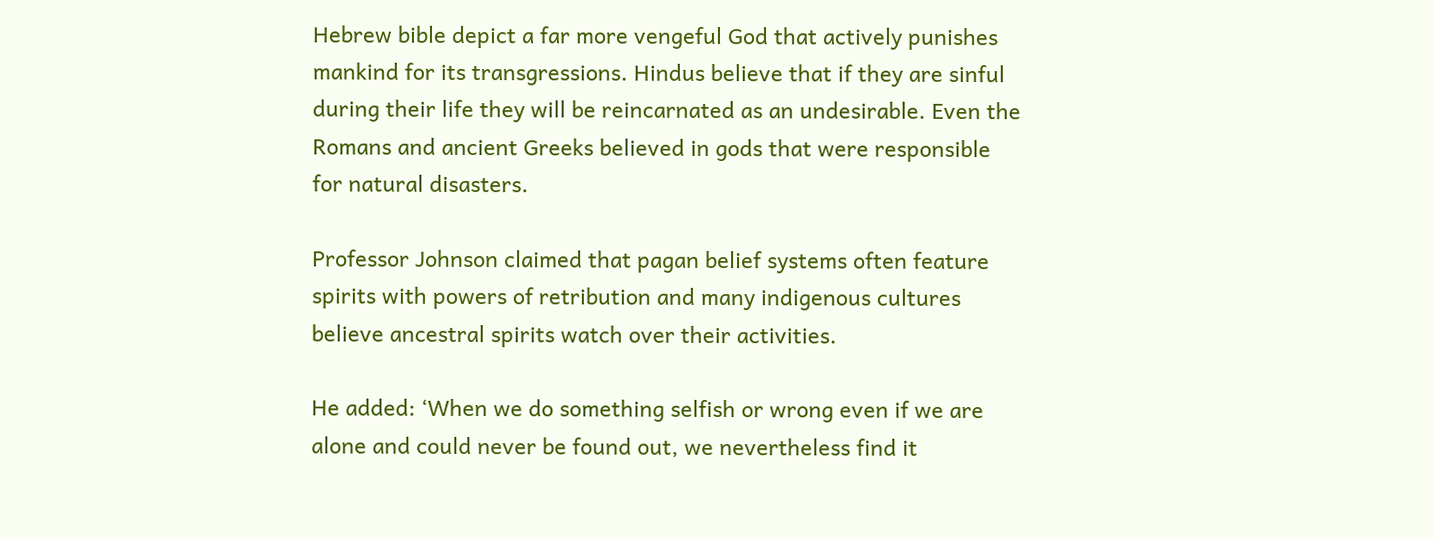Hebrew bible depict a far more vengeful God that actively punishes mankind for its transgressions. Hindus believe that if they are sinful during their life they will be reincarnated as an undesirable. Even the Romans and ancient Greeks believed in gods that were responsible for natural disasters.

Professor Johnson claimed that pagan belief systems often feature spirits with powers of retribution and many indigenous cultures believe ancestral spirits watch over their activities.

He added: ‘When we do something selfish or wrong even if we are alone and could never be found out, we nevertheless find it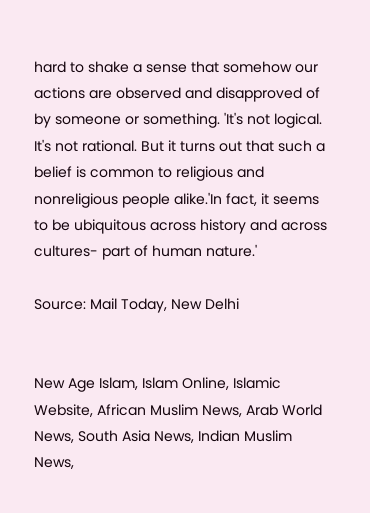hard to shake a sense that somehow our actions are observed and disapproved of by someone or something. 'It's not logical. It's not rational. But it turns out that such a belief is common to religious and nonreligious people alike.'In fact, it seems to be ubiquitous across history and across cultures- part of human nature.'

Source: Mail Today, New Delhi


New Age Islam, Islam Online, Islamic Website, African Muslim News, Arab World News, South Asia News, Indian Muslim News,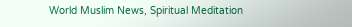World Muslim News, Spiritual Meditation